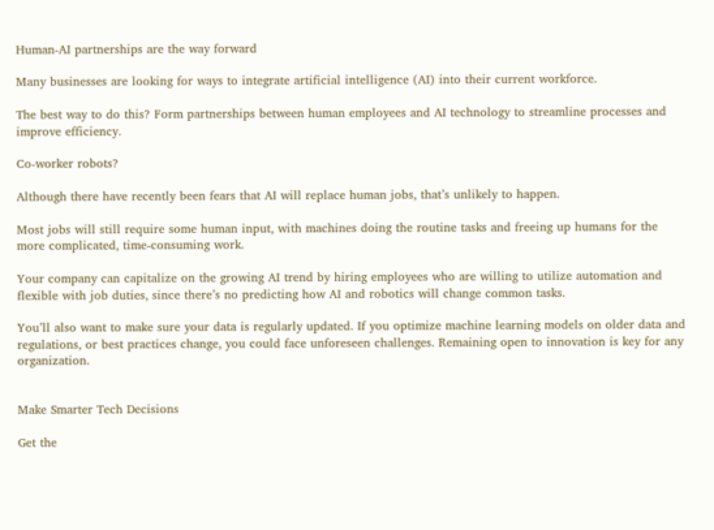Human-AI partnerships are the way forward

Many businesses are looking for ways to integrate artificial intelligence (AI) into their current workforce.

The best way to do this? Form partnerships between human employees and AI technology to streamline processes and improve efficiency.

Co-worker robots?

Although there have recently been fears that AI will replace human jobs, that’s unlikely to happen.

Most jobs will still require some human input, with machines doing the routine tasks and freeing up humans for the more complicated, time-consuming work.

Your company can capitalize on the growing AI trend by hiring employees who are willing to utilize automation and flexible with job duties, since there’s no predicting how AI and robotics will change common tasks.

You’ll also want to make sure your data is regularly updated. If you optimize machine learning models on older data and regulations, or best practices change, you could face unforeseen challenges. Remaining open to innovation is key for any organization.


Make Smarter Tech Decisions

Get the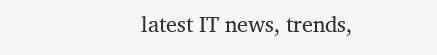latest IT news, trends,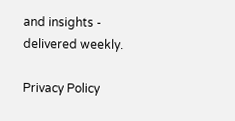and insights - delivered weekly.

Privacy Policy